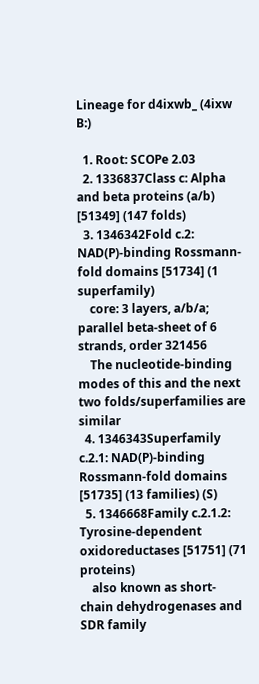Lineage for d4ixwb_ (4ixw B:)

  1. Root: SCOPe 2.03
  2. 1336837Class c: Alpha and beta proteins (a/b) [51349] (147 folds)
  3. 1346342Fold c.2: NAD(P)-binding Rossmann-fold domains [51734] (1 superfamily)
    core: 3 layers, a/b/a; parallel beta-sheet of 6 strands, order 321456
    The nucleotide-binding modes of this and the next two folds/superfamilies are similar
  4. 1346343Superfamily c.2.1: NAD(P)-binding Rossmann-fold domains [51735] (13 families) (S)
  5. 1346668Family c.2.1.2: Tyrosine-dependent oxidoreductases [51751] (71 proteins)
    also known as short-chain dehydrogenases and SDR family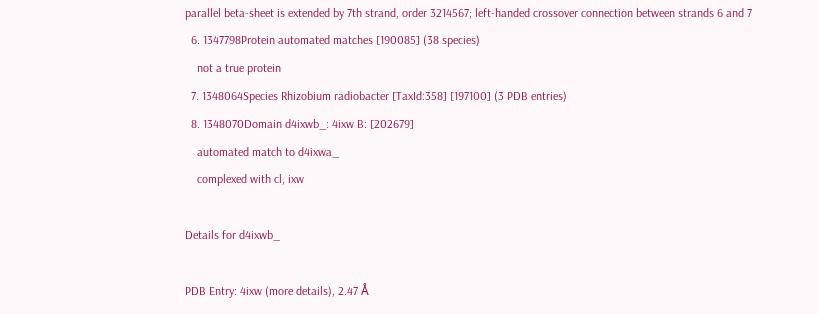parallel beta-sheet is extended by 7th strand, order 3214567; left-handed crossover connection between strands 6 and 7
  6. 1347798Protein automated matches [190085] (38 species)
    not a true protein
  7. 1348064Species Rhizobium radiobacter [TaxId:358] [197100] (3 PDB entries)
  8. 1348070Domain d4ixwb_: 4ixw B: [202679]
    automated match to d4ixwa_
    complexed with cl, ixw

Details for d4ixwb_

PDB Entry: 4ixw (more details), 2.47 Å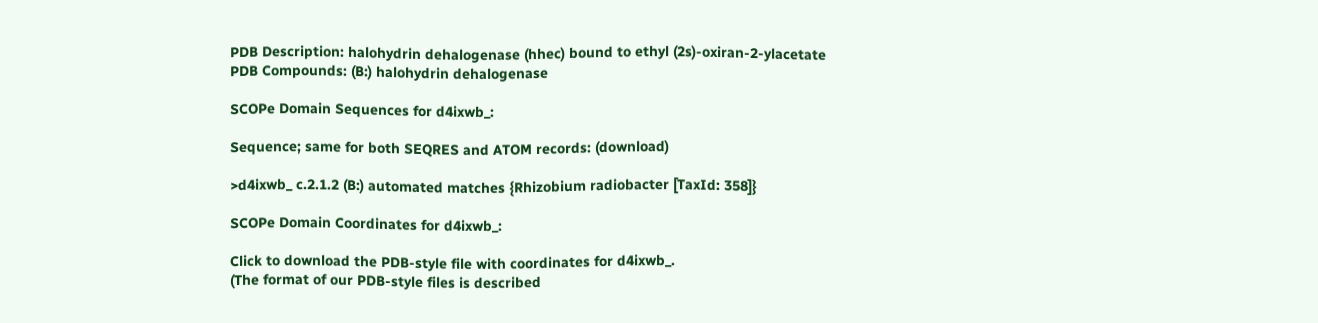PDB Description: halohydrin dehalogenase (hhec) bound to ethyl (2s)-oxiran-2-ylacetate
PDB Compounds: (B:) halohydrin dehalogenase

SCOPe Domain Sequences for d4ixwb_:

Sequence; same for both SEQRES and ATOM records: (download)

>d4ixwb_ c.2.1.2 (B:) automated matches {Rhizobium radiobacter [TaxId: 358]}

SCOPe Domain Coordinates for d4ixwb_:

Click to download the PDB-style file with coordinates for d4ixwb_.
(The format of our PDB-style files is described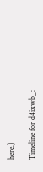here.)

Timeline for d4ixwb_: